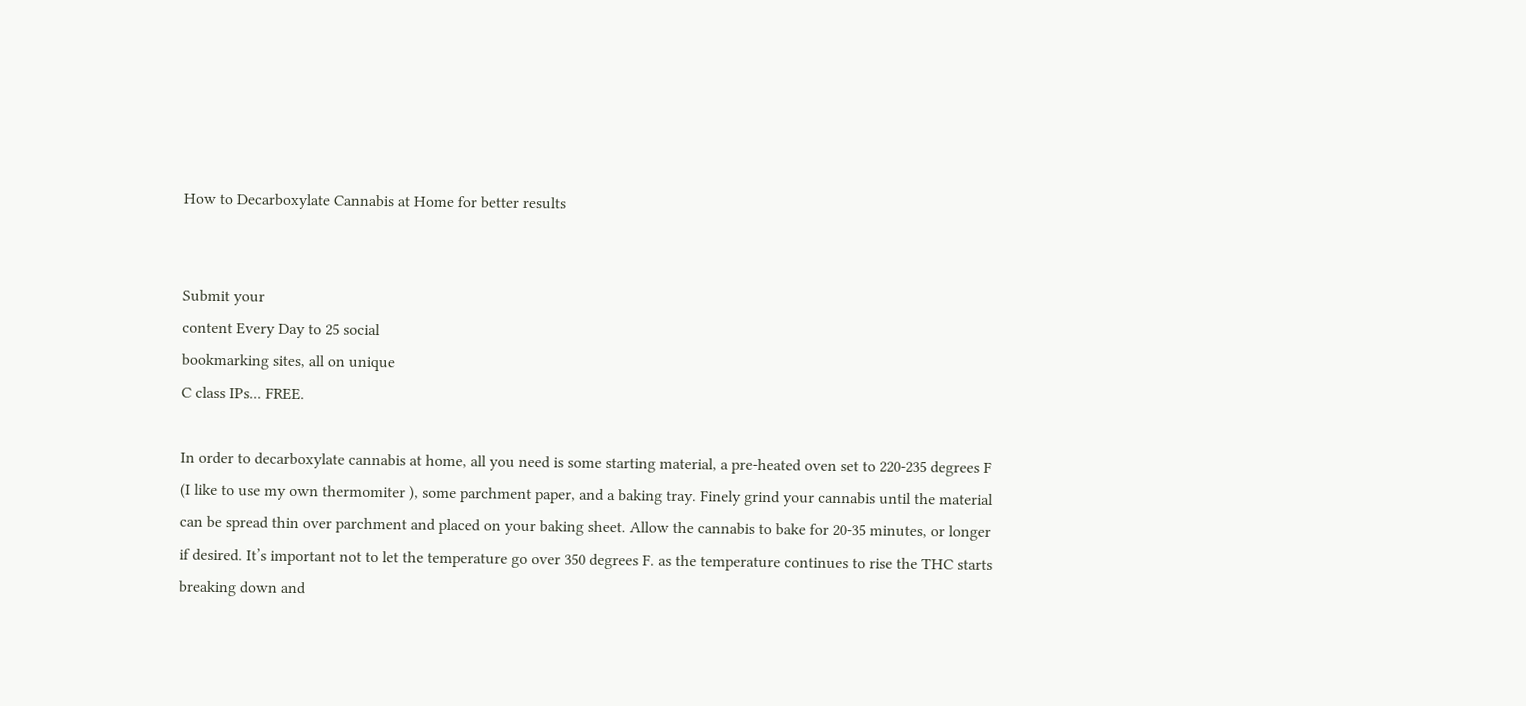How to Decarboxylate Cannabis at Home for better results


Submit your
content Every Day to 25 social
bookmarking sites, all on unique
C class IPs... FREE.

In order to decarboxylate cannabis at home, all you need is some starting material, a pre-heated oven set to 220-235 degrees F (I like to use my own thermomiter ), some parchment paper, and a baking tray. Finely grind your cannabis until the material can be spread thin over parchment and placed on your baking sheet. Allow the cannabis to bake for 20-35 minutes, or longer if desired. It’s important not to let the temperature go over 350 degrees F. as the temperature continues to rise the THC starts breaking down and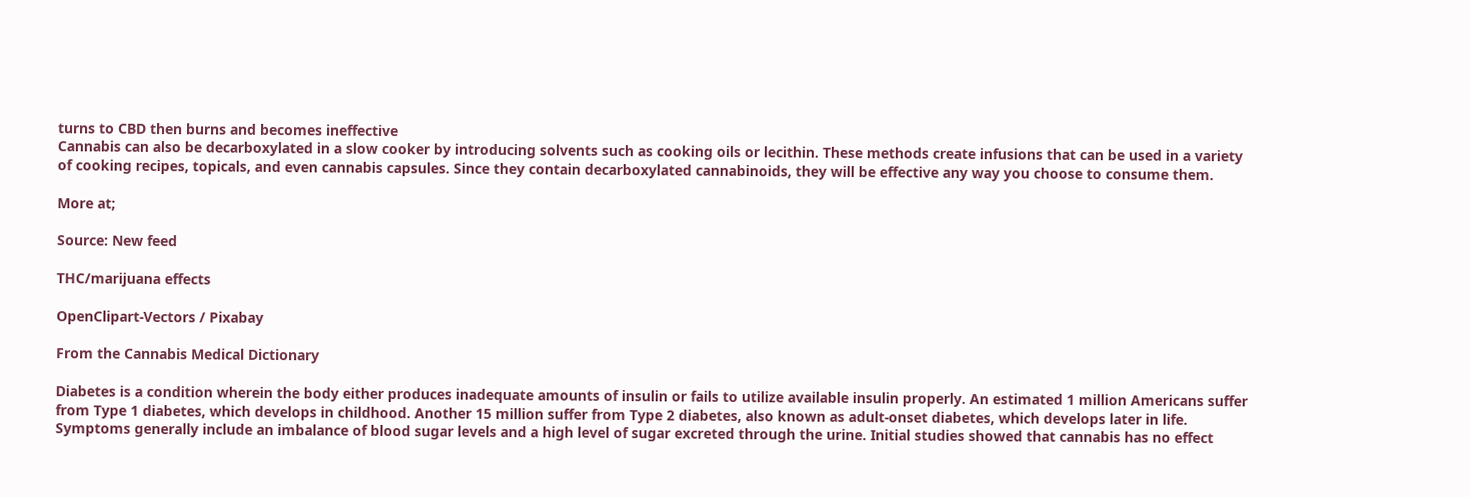turns to CBD then burns and becomes ineffective
Cannabis can also be decarboxylated in a slow cooker by introducing solvents such as cooking oils or lecithin. These methods create infusions that can be used in a variety of cooking recipes, topicals, and even cannabis capsules. Since they contain decarboxylated cannabinoids, they will be effective any way you choose to consume them.

More at;

Source: New feed

THC/marijuana effects

OpenClipart-Vectors / Pixabay

From the Cannabis Medical Dictionary

Diabetes is a condition wherein the body either produces inadequate amounts of insulin or fails to utilize available insulin properly. An estimated 1 million Americans suffer from Type 1 diabetes, which develops in childhood. Another 15 million suffer from Type 2 diabetes, also known as adult-onset diabetes, which develops later in life. Symptoms generally include an imbalance of blood sugar levels and a high level of sugar excreted through the urine. Initial studies showed that cannabis has no effect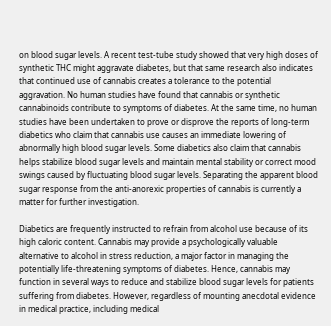on blood sugar levels. A recent test-tube study showed that very high doses of synthetic THC might aggravate diabetes, but that same research also indicates that continued use of cannabis creates a tolerance to the potential aggravation. No human studies have found that cannabis or synthetic cannabinoids contribute to symptoms of diabetes. At the same time, no human studies have been undertaken to prove or disprove the reports of long-term diabetics who claim that cannabis use causes an immediate lowering of abnormally high blood sugar levels. Some diabetics also claim that cannabis helps stabilize blood sugar levels and maintain mental stability or correct mood swings caused by fluctuating blood sugar levels. Separating the apparent blood sugar response from the anti-anorexic properties of cannabis is currently a matter for further investigation.

Diabetics are frequently instructed to refrain from alcohol use because of its high caloric content. Cannabis may provide a psychologically valuable alternative to alcohol in stress reduction, a major factor in managing the potentially life-threatening symptoms of diabetes. Hence, cannabis may function in several ways to reduce and stabilize blood sugar levels for patients suffering from diabetes. However, regardless of mounting anecdotal evidence in medical practice, including medical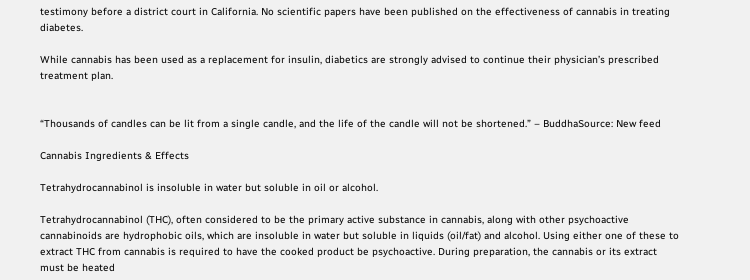testimony before a district court in California. No scientific papers have been published on the effectiveness of cannabis in treating diabetes.

While cannabis has been used as a replacement for insulin, diabetics are strongly advised to continue their physician’s prescribed treatment plan.


“Thousands of candles can be lit from a single candle, and the life of the candle will not be shortened.” – BuddhaSource: New feed

Cannabis Ingredients & Effects

Tetrahydrocannabinol is insoluble in water but soluble in oil or alcohol.

Tetrahydrocannabinol (THC), often considered to be the primary active substance in cannabis, along with other psychoactive cannabinoids are hydrophobic oils, which are insoluble in water but soluble in liquids (oil/fat) and alcohol. Using either one of these to extract THC from cannabis is required to have the cooked product be psychoactive. During preparation, the cannabis or its extract must be heated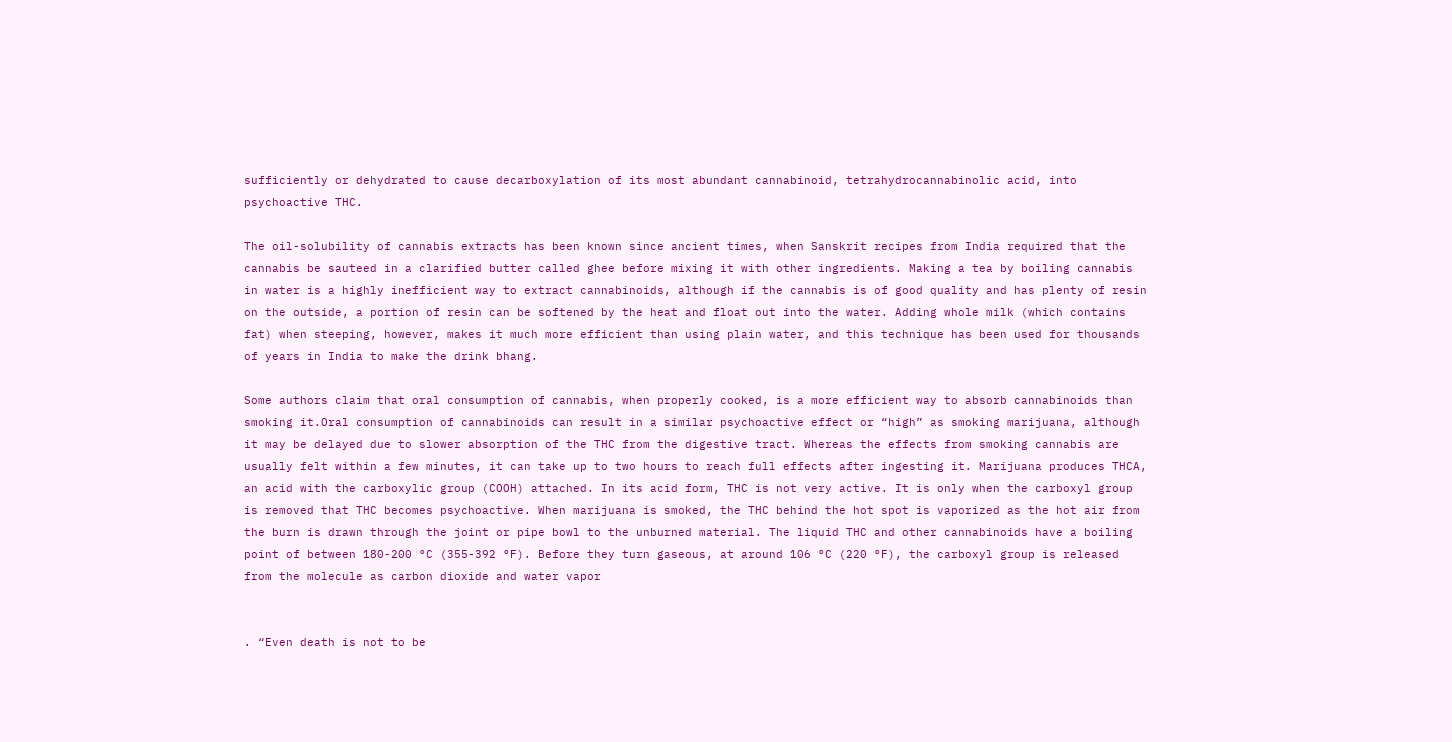sufficiently or dehydrated to cause decarboxylation of its most abundant cannabinoid, tetrahydrocannabinolic acid, into psychoactive THC.

The oil-solubility of cannabis extracts has been known since ancient times, when Sanskrit recipes from India required that the cannabis be sauteed in a clarified butter called ghee before mixing it with other ingredients. Making a tea by boiling cannabis in water is a highly inefficient way to extract cannabinoids, although if the cannabis is of good quality and has plenty of resin on the outside, a portion of resin can be softened by the heat and float out into the water. Adding whole milk (which contains fat) when steeping, however, makes it much more efficient than using plain water, and this technique has been used for thousands of years in India to make the drink bhang.

Some authors claim that oral consumption of cannabis, when properly cooked, is a more efficient way to absorb cannabinoids than smoking it.Oral consumption of cannabinoids can result in a similar psychoactive effect or “high” as smoking marijuana, although it may be delayed due to slower absorption of the THC from the digestive tract. Whereas the effects from smoking cannabis are usually felt within a few minutes, it can take up to two hours to reach full effects after ingesting it. Marijuana produces THCA, an acid with the carboxylic group (COOH) attached. In its acid form, THC is not very active. It is only when the carboxyl group is removed that THC becomes psychoactive. When marijuana is smoked, the THC behind the hot spot is vaporized as the hot air from the burn is drawn through the joint or pipe bowl to the unburned material. The liquid THC and other cannabinoids have a boiling point of between 180-200 °C (355-392 °F). Before they turn gaseous, at around 106 °C (220 °F), the carboxyl group is released from the molecule as carbon dioxide and water vapor


. “Even death is not to be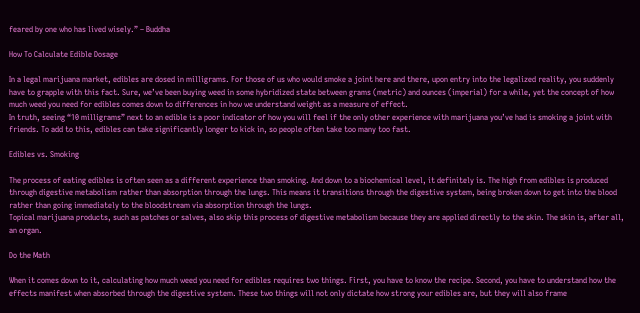feared by one who has lived wisely.” – Buddha

How To Calculate Edible Dosage

In a legal marijuana market, edibles are dosed in milligrams. For those of us who would smoke a joint here and there, upon entry into the legalized reality, you suddenly have to grapple with this fact. Sure, we’ve been buying weed in some hybridized state between grams (metric) and ounces (imperial) for a while, yet the concept of how much weed you need for edibles comes down to differences in how we understand weight as a measure of effect.
In truth, seeing “10 milligrams” next to an edible is a poor indicator of how you will feel if the only other experience with marijuana you’ve had is smoking a joint with friends. To add to this, edibles can take significantly longer to kick in, so people often take too many too fast.

Edibles vs. Smoking

The process of eating edibles is often seen as a different experience than smoking. And down to a biochemical level, it definitely is. The high from edibles is produced through digestive metabolism rather than absorption through the lungs. This means it transitions through the digestive system, being broken down to get into the blood rather than going immediately to the bloodstream via absorption through the lungs.
Topical marijuana products, such as patches or salves, also skip this process of digestive metabolism because they are applied directly to the skin. The skin is, after all, an organ.

Do the Math

When it comes down to it, calculating how much weed you need for edibles requires two things. First, you have to know the recipe. Second, you have to understand how the effects manifest when absorbed through the digestive system. These two things will not only dictate how strong your edibles are, but they will also frame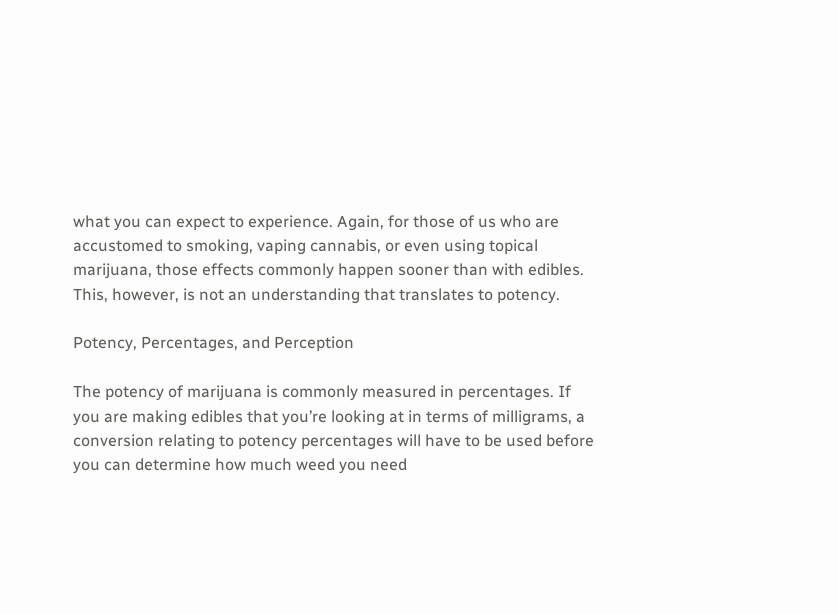what you can expect to experience. Again, for those of us who are accustomed to smoking, vaping cannabis, or even using topical marijuana, those effects commonly happen sooner than with edibles. This, however, is not an understanding that translates to potency.

Potency, Percentages, and Perception

The potency of marijuana is commonly measured in percentages. If you are making edibles that you’re looking at in terms of milligrams, a conversion relating to potency percentages will have to be used before you can determine how much weed you need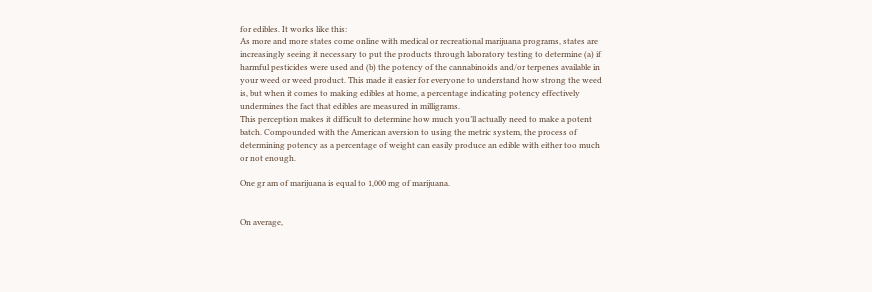for edibles. It works like this:
As more and more states come online with medical or recreational marijuana programs, states are increasingly seeing it necessary to put the products through laboratory testing to determine (a) if harmful pesticides were used and (b) the potency of the cannabinoids and/or terpenes available in your weed or weed product. This made it easier for everyone to understand how strong the weed is, but when it comes to making edibles at home, a percentage indicating potency effectively undermines the fact that edibles are measured in milligrams.
This perception makes it difficult to determine how much you’ll actually need to make a potent batch. Compounded with the American aversion to using the metric system, the process of determining potency as a percentage of weight can easily produce an edible with either too much or not enough.

One gr am of marijuana is equal to 1,000 mg of marijuana.


On average,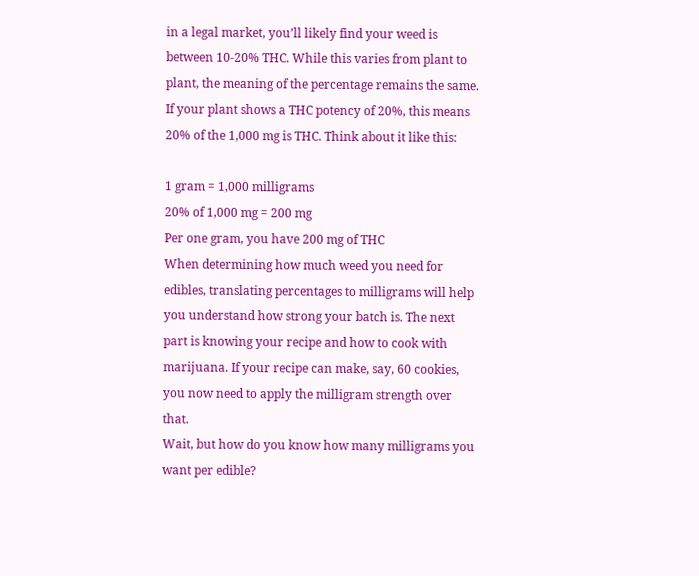in a legal market, you’ll likely find your weed is between 10-20% THC. While this varies from plant to plant, the meaning of the percentage remains the same. If your plant shows a THC potency of 20%, this means 20% of the 1,000 mg is THC. Think about it like this:

1 gram = 1,000 milligrams
20% of 1,000 mg = 200 mg
Per one gram, you have 200 mg of THC
When determining how much weed you need for edibles, translating percentages to milligrams will help you understand how strong your batch is. The next part is knowing your recipe and how to cook with marijuana. If your recipe can make, say, 60 cookies, you now need to apply the milligram strength over that.
Wait, but how do you know how many milligrams you want per edible?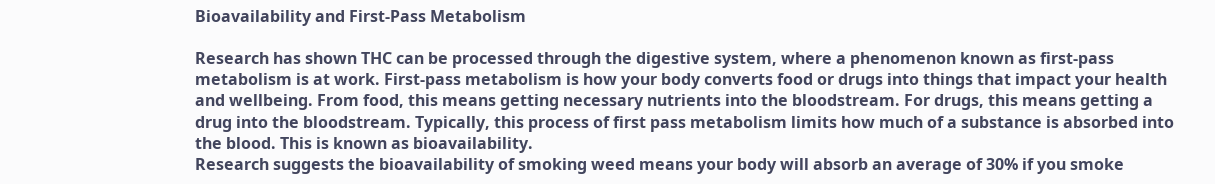Bioavailability and First-Pass Metabolism

Research has shown THC can be processed through the digestive system, where a phenomenon known as first-pass metabolism is at work. First-pass metabolism is how your body converts food or drugs into things that impact your health and wellbeing. From food, this means getting necessary nutrients into the bloodstream. For drugs, this means getting a drug into the bloodstream. Typically, this process of first pass metabolism limits how much of a substance is absorbed into the blood. This is known as bioavailability.
Research suggests the bioavailability of smoking weed means your body will absorb an average of 30% if you smoke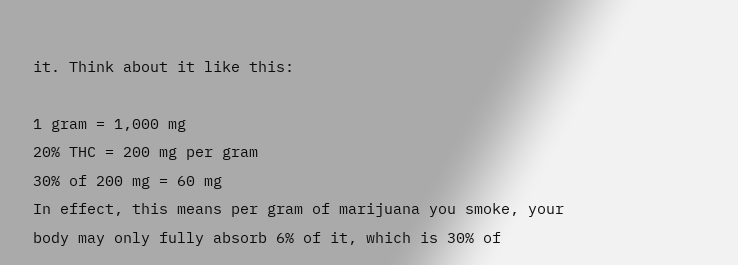it. Think about it like this:

1 gram = 1,000 mg
20% THC = 200 mg per gram
30% of 200 mg = 60 mg
In effect, this means per gram of marijuana you smoke, your body may only fully absorb 6% of it, which is 30% of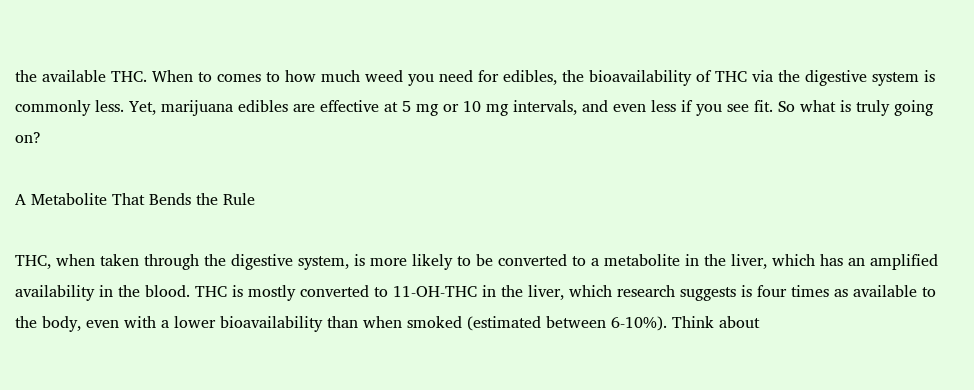the available THC. When to comes to how much weed you need for edibles, the bioavailability of THC via the digestive system is commonly less. Yet, marijuana edibles are effective at 5 mg or 10 mg intervals, and even less if you see fit. So what is truly going on?

A Metabolite That Bends the Rule

THC, when taken through the digestive system, is more likely to be converted to a metabolite in the liver, which has an amplified availability in the blood. THC is mostly converted to 11-OH-THC in the liver, which research suggests is four times as available to the body, even with a lower bioavailability than when smoked (estimated between 6-10%). Think about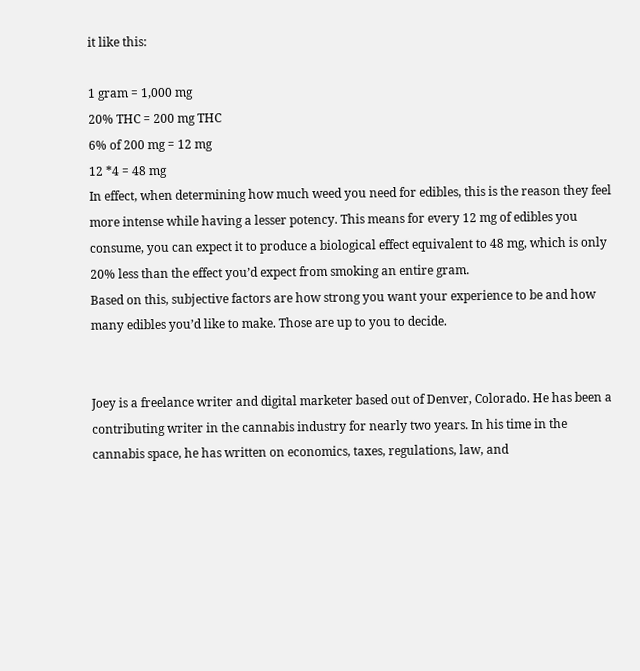it like this:

1 gram = 1,000 mg
20% THC = 200 mg THC
6% of 200 mg = 12 mg
12 *4 = 48 mg
In effect, when determining how much weed you need for edibles, this is the reason they feel more intense while having a lesser potency. This means for every 12 mg of edibles you consume, you can expect it to produce a biological effect equivalent to 48 mg, which is only 20% less than the effect you’d expect from smoking an entire gram.
Based on this, subjective factors are how strong you want your experience to be and how many edibles you’d like to make. Those are up to you to decide.


Joey is a freelance writer and digital marketer based out of Denver, Colorado. He has been a contributing writer in the cannabis industry for nearly two years. In his time in the cannabis space, he has written on economics, taxes, regulations, law, and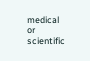medical or scientific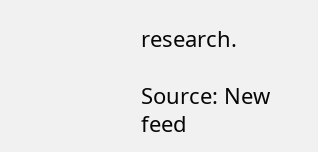research.

Source: New feed